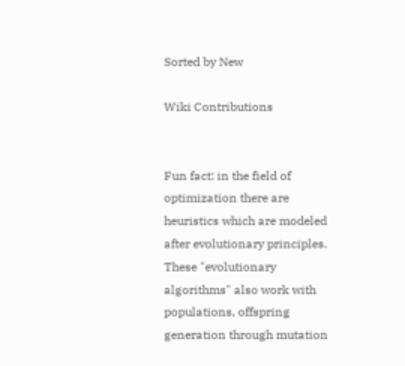Sorted by New

Wiki Contributions


Fun fact: in the field of optimization there are heuristics which are modeled after evolutionary principles. These "evolutionary algorithms" also work with populations, offspring generation through mutation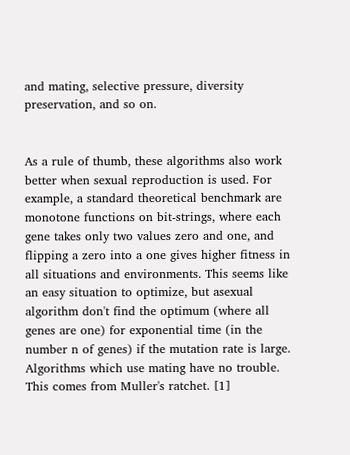and mating, selective pressure, diversity preservation, and so on.


As a rule of thumb, these algorithms also work better when sexual reproduction is used. For example, a standard theoretical benchmark are monotone functions on bit-strings, where each gene takes only two values zero and one, and flipping a zero into a one gives higher fitness in all situations and environments. This seems like an easy situation to optimize, but asexual algorithm don't find the optimum (where all genes are one) for exponential time (in the number n of genes) if the mutation rate is large. Algorithms which use mating have no trouble. This comes from Muller's ratchet. [1]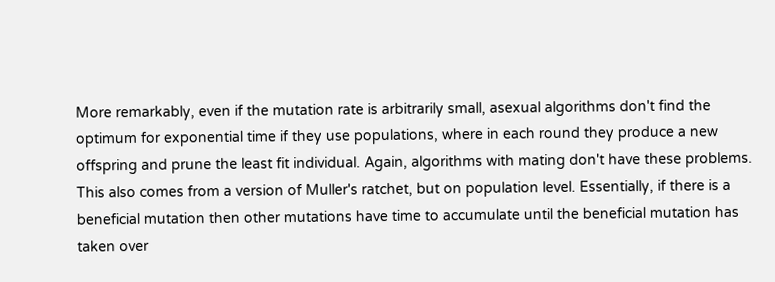More remarkably, even if the mutation rate is arbitrarily small, asexual algorithms don't find the optimum for exponential time if they use populations, where in each round they produce a new offspring and prune the least fit individual. Again, algorithms with mating don't have these problems. This also comes from a version of Muller's ratchet, but on population level. Essentially, if there is a beneficial mutation then other mutations have time to accumulate until the beneficial mutation has taken over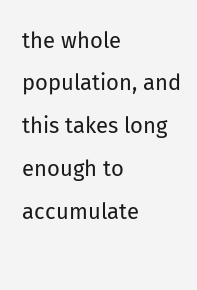the whole population, and this takes long enough to accumulate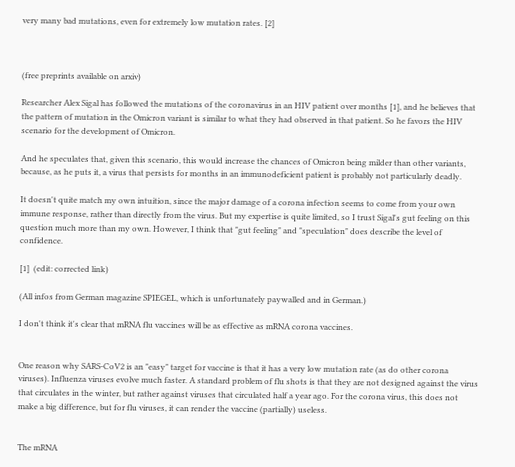very many bad mutations, even for extremely low mutation rates. [2]



(free preprints available on arxiv)

Researcher Alex Sigal has followed the mutations of the coronavirus in an HIV patient over months [1], and he believes that the pattern of mutation in the Omicron variant is similar to what they had observed in that patient. So he favors the HIV scenario for the development of Omicron.

And he speculates that, given this scenario, this would increase the chances of Omicron being milder than other variants, because, as he puts it, a virus that persists for months in an immunodeficient patient is probably not particularly deadly.

It doesn't quite match my own intuition, since the major damage of a corona infection seems to come from your own immune response, rather than directly from the virus. But my expertise is quite limited, so I trust Sigal's gut feeling on this question much more than my own. However, I think that "gut feeling" and "speculation" does describe the level of confidence.

[1]  (edit: corrected link)

(All infos from German magazine SPIEGEL, which is unfortunately paywalled and in German.)

I don't think it's clear that mRNA flu vaccines will be as effective as mRNA corona vaccines.


One reason why SARS-CoV2 is an "easy" target for vaccine is that it has a very low mutation rate (as do other corona viruses). Influenza viruses evolve much faster. A standard problem of flu shots is that they are not designed against the virus that circulates in the winter, but rather against viruses that circulated half a year ago. For the corona virus, this does not make a big difference, but for flu viruses, it can render the vaccine (partially) useless.


The mRNA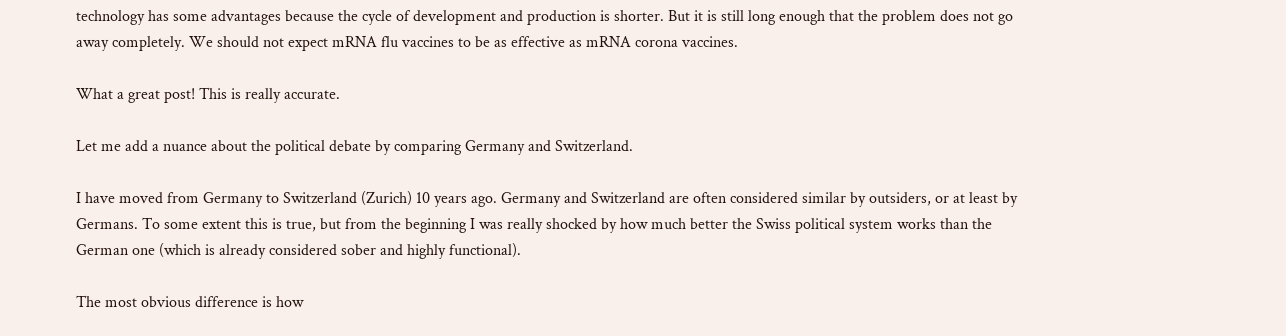technology has some advantages because the cycle of development and production is shorter. But it is still long enough that the problem does not go away completely. We should not expect mRNA flu vaccines to be as effective as mRNA corona vaccines.

What a great post! This is really accurate.

Let me add a nuance about the political debate by comparing Germany and Switzerland.

I have moved from Germany to Switzerland (Zurich) 10 years ago. Germany and Switzerland are often considered similar by outsiders, or at least by Germans. To some extent this is true, but from the beginning I was really shocked by how much better the Swiss political system works than the German one (which is already considered sober and highly functional).

The most obvious difference is how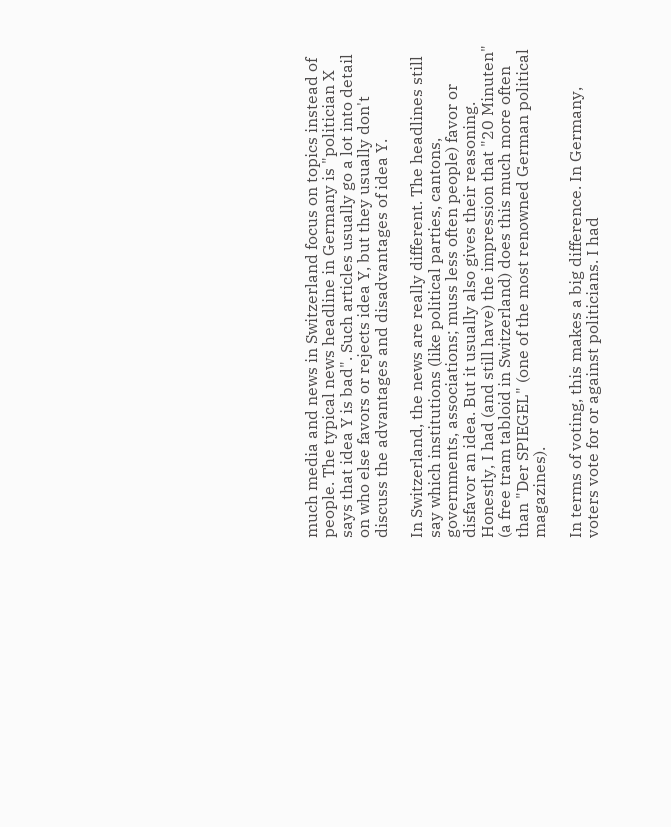much media and news in Switzerland focus on topics instead of people. The typical news headline in Germany is "politician X says that idea Y is bad". Such articles usually go a lot into detail on who else favors or rejects idea Y, but they usually don't discuss the advantages and disadvantages of idea Y.

In Switzerland, the news are really different. The headlines still say which institutions (like political parties, cantons, governments, associations; muss less often people) favor or disfavor an idea. But it usually also gives their reasoning. Honestly, I had (and still have) the impression that "20 Minuten" (a free tram tabloid in Switzerland) does this much more often than "Der SPIEGEL" (one of the most renowned German political magazines).

In terms of voting, this makes a big difference. In Germany, voters vote for or against politicians. I had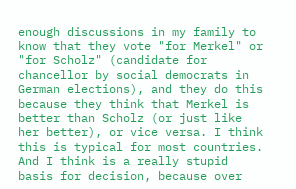enough discussions in my family to know that they vote "for Merkel" or "for Scholz" (candidate for chancellor by social democrats in German elections), and they do this because they think that Merkel is better than Scholz (or just like her better), or vice versa. I think this is typical for most countries. And I think is a really stupid basis for decision, because over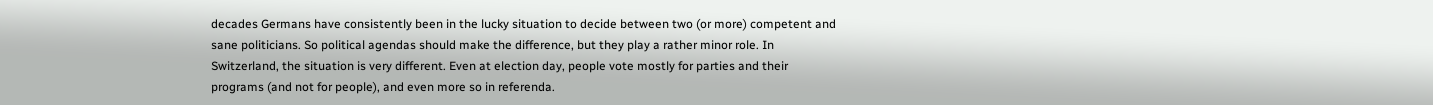decades Germans have consistently been in the lucky situation to decide between two (or more) competent and sane politicians. So political agendas should make the difference, but they play a rather minor role. In Switzerland, the situation is very different. Even at election day, people vote mostly for parties and their programs (and not for people), and even more so in referenda.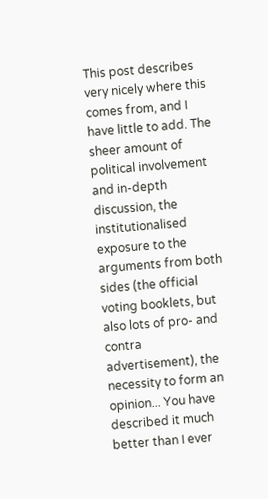This post describes very nicely where this comes from, and I have little to add. The sheer amount of political involvement and in-depth discussion, the institutionalised exposure to the arguments from both sides (the official voting booklets, but also lots of pro- and contra advertisement), the necessity to form an opinion... You have described it much better than I ever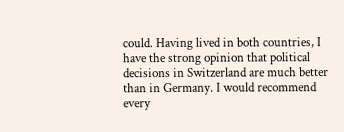could. Having lived in both countries, I have the strong opinion that political decisions in Switzerland are much better than in Germany. I would recommend every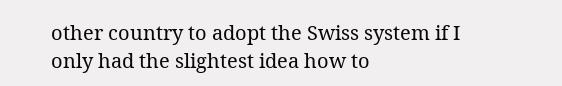other country to adopt the Swiss system if I only had the slightest idea how to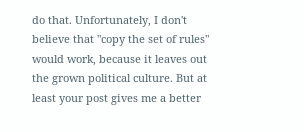do that. Unfortunately, I don't believe that "copy the set of rules" would work, because it leaves out the grown political culture. But at least your post gives me a better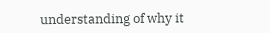understanding of why it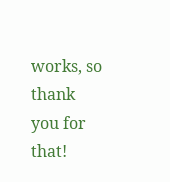works, so thank you for that!